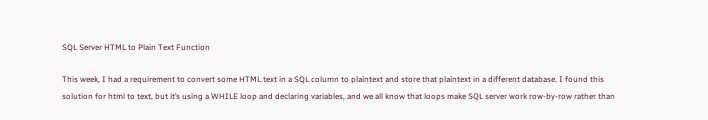SQL Server HTML to Plain Text Function

This week, I had a requirement to convert some HTML text in a SQL column to plaintext and store that plaintext in a different database. I found this solution for html to text, but it’s using a WHILE loop and declaring variables, and we all know that loops make SQL server work row-by-row rather than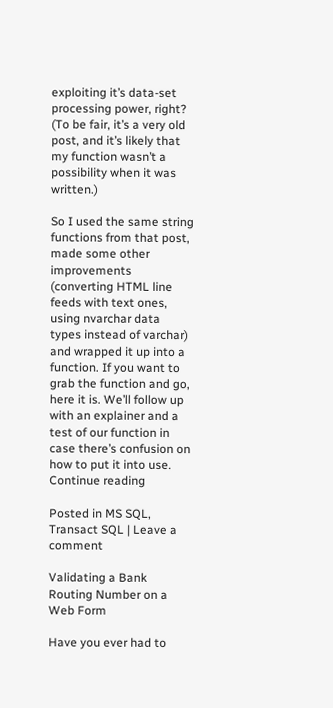exploiting it’s data-set processing power, right? (To be fair, it’s a very old post, and it’s likely that my function wasn’t a possibility when it was written.)

So I used the same string functions from that post, made some other improvements (converting HTML line feeds with text ones, using nvarchar data types instead of varchar) and wrapped it up into a function. If you want to grab the function and go, here it is. We’ll follow up with an explainer and a test of our function in case there’s confusion on how to put it into use.
Continue reading

Posted in MS SQL, Transact SQL | Leave a comment

Validating a Bank Routing Number on a Web Form

Have you ever had to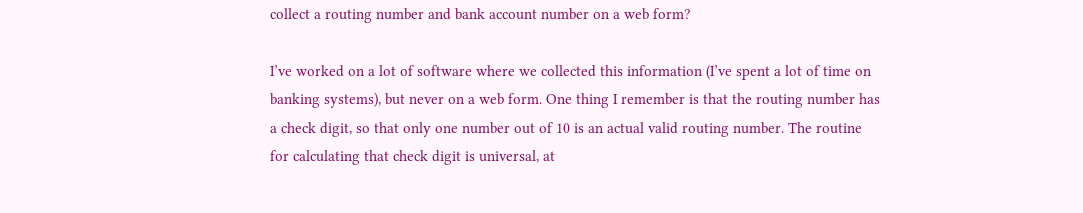collect a routing number and bank account number on a web form?

I’ve worked on a lot of software where we collected this information (I’ve spent a lot of time on banking systems), but never on a web form. One thing I remember is that the routing number has a check digit, so that only one number out of 10 is an actual valid routing number. The routine for calculating that check digit is universal, at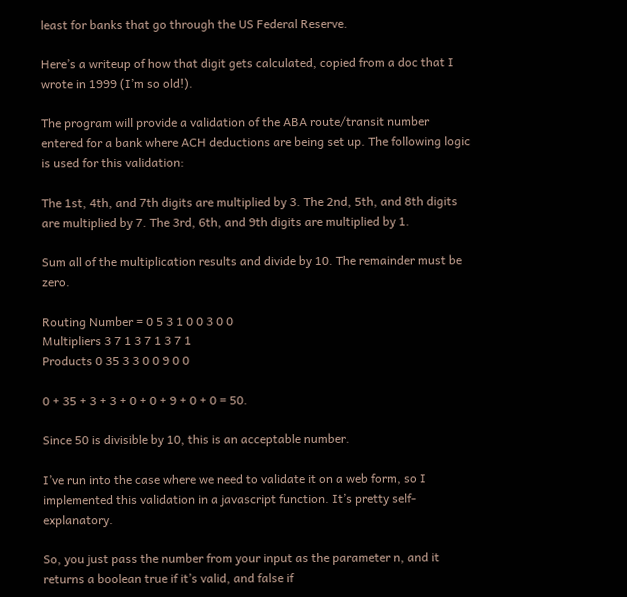least for banks that go through the US Federal Reserve.

Here’s a writeup of how that digit gets calculated, copied from a doc that I wrote in 1999 (I’m so old!).

The program will provide a validation of the ABA route/transit number entered for a bank where ACH deductions are being set up. The following logic is used for this validation:

The 1st, 4th, and 7th digits are multiplied by 3. The 2nd, 5th, and 8th digits are multiplied by 7. The 3rd, 6th, and 9th digits are multiplied by 1.

Sum all of the multiplication results and divide by 10. The remainder must be zero.

Routing Number = 0 5 3 1 0 0 3 0 0
Multipliers 3 7 1 3 7 1 3 7 1
Products 0 35 3 3 0 0 9 0 0

0 + 35 + 3 + 3 + 0 + 0 + 9 + 0 + 0 = 50.

Since 50 is divisible by 10, this is an acceptable number.

I’ve run into the case where we need to validate it on a web form, so I implemented this validation in a javascript function. It’s pretty self-explanatory.

So, you just pass the number from your input as the parameter n, and it returns a boolean true if it’s valid, and false if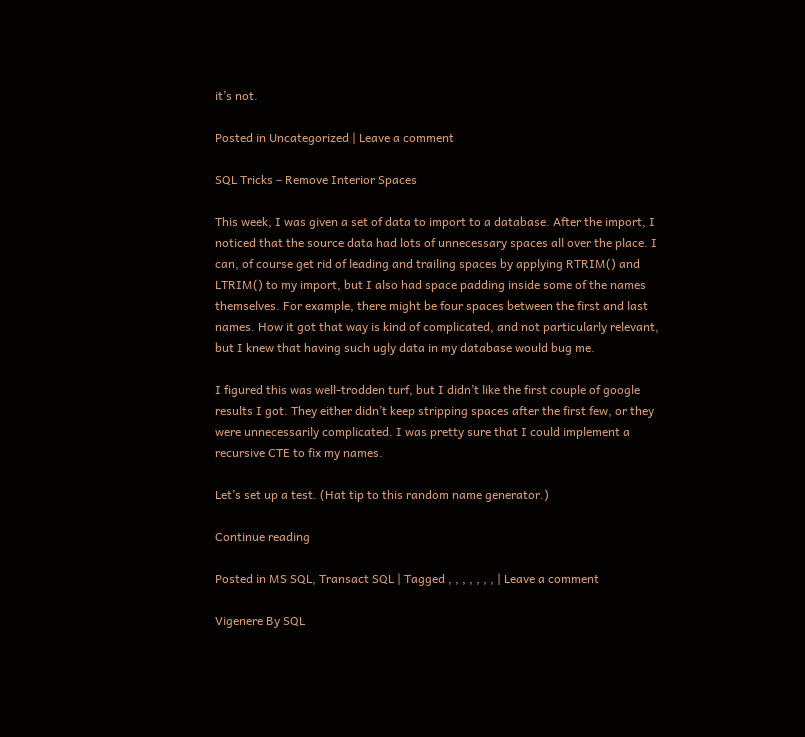it’s not.

Posted in Uncategorized | Leave a comment

SQL Tricks – Remove Interior Spaces

This week, I was given a set of data to import to a database. After the import, I noticed that the source data had lots of unnecessary spaces all over the place. I can, of course get rid of leading and trailing spaces by applying RTRIM() and LTRIM() to my import, but I also had space padding inside some of the names themselves. For example, there might be four spaces between the first and last names. How it got that way is kind of complicated, and not particularly relevant, but I knew that having such ugly data in my database would bug me.

I figured this was well-trodden turf, but I didn’t like the first couple of google results I got. They either didn’t keep stripping spaces after the first few, or they were unnecessarily complicated. I was pretty sure that I could implement a recursive CTE to fix my names.

Let’s set up a test. (Hat tip to this random name generator.)

Continue reading

Posted in MS SQL, Transact SQL | Tagged , , , , , , , | Leave a comment

Vigenere By SQL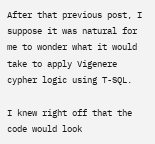After that previous post, I suppose it was natural for me to wonder what it would take to apply Vigenere cypher logic using T-SQL.

I knew right off that the code would look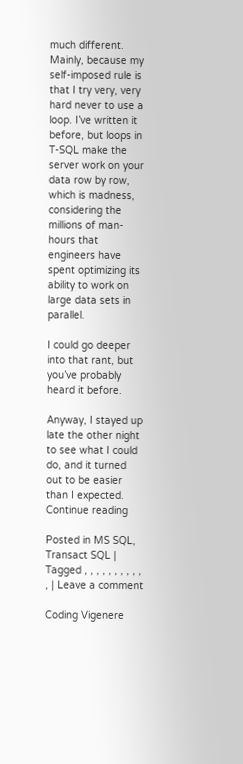much different. Mainly, because my self-imposed rule is that I try very, very hard never to use a loop. I’ve written it before, but loops in T-SQL make the server work on your data row by row, which is madness, considering the millions of man-hours that engineers have spent optimizing its ability to work on large data sets in parallel.

I could go deeper into that rant, but you’ve probably heard it before.

Anyway, I stayed up late the other night to see what I could do, and it turned out to be easier than I expected.
Continue reading

Posted in MS SQL, Transact SQL | Tagged , , , , , , , , , , , | Leave a comment

Coding Vigenere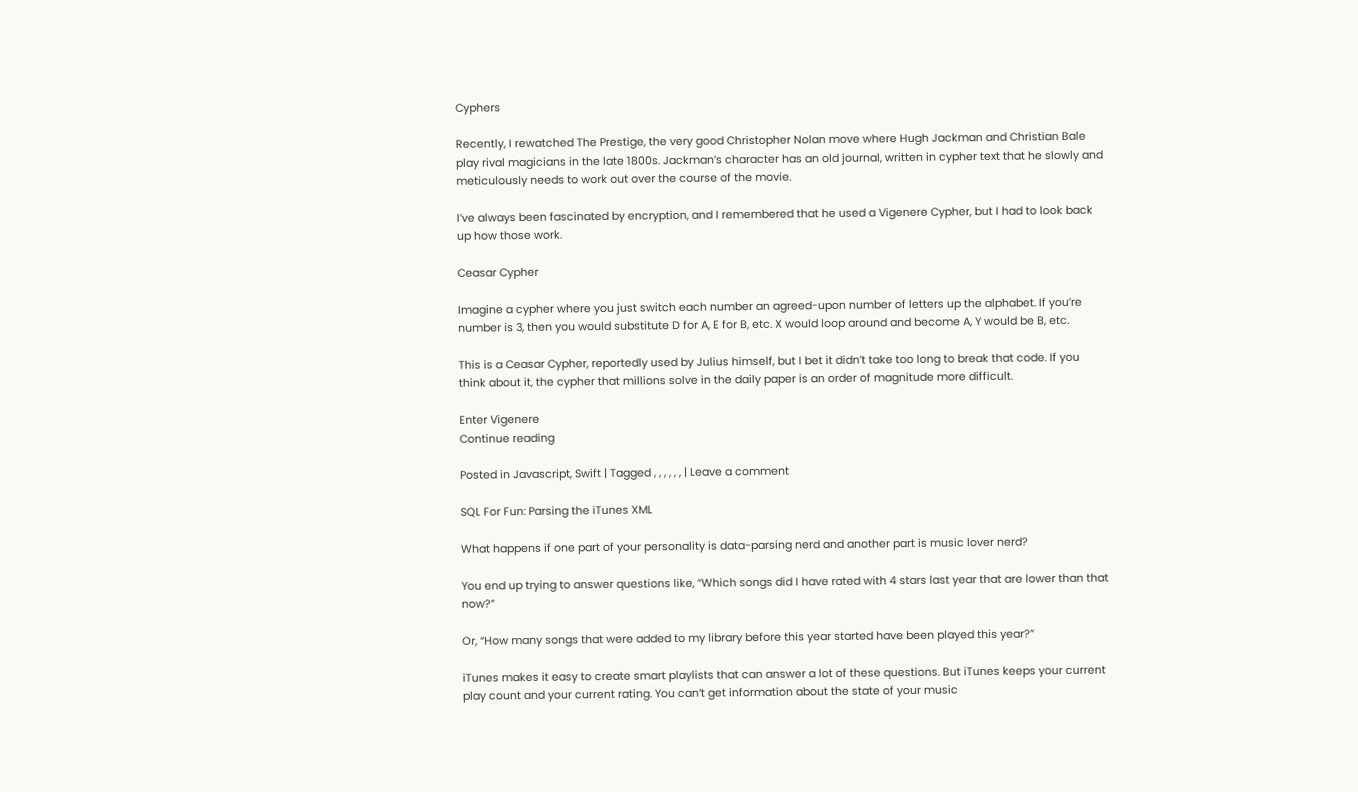Cyphers

Recently, I rewatched The Prestige, the very good Christopher Nolan move where Hugh Jackman and Christian Bale play rival magicians in the late 1800s. Jackman’s character has an old journal, written in cypher text that he slowly and meticulously needs to work out over the course of the movie.

I’ve always been fascinated by encryption, and I remembered that he used a Vigenere Cypher, but I had to look back up how those work.

Ceasar Cypher

Imagine a cypher where you just switch each number an agreed-upon number of letters up the alphabet. If you’re number is 3, then you would substitute D for A, E for B, etc. X would loop around and become A, Y would be B, etc.

This is a Ceasar Cypher, reportedly used by Julius himself, but I bet it didn’t take too long to break that code. If you think about it, the cypher that millions solve in the daily paper is an order of magnitude more difficult.

Enter Vigenere
Continue reading

Posted in Javascript, Swift | Tagged , , , , , , | Leave a comment

SQL For Fun: Parsing the iTunes XML

What happens if one part of your personality is data-parsing nerd and another part is music lover nerd?

You end up trying to answer questions like, “Which songs did I have rated with 4 stars last year that are lower than that now?”

Or, “How many songs that were added to my library before this year started have been played this year?”

iTunes makes it easy to create smart playlists that can answer a lot of these questions. But iTunes keeps your current play count and your current rating. You can’t get information about the state of your music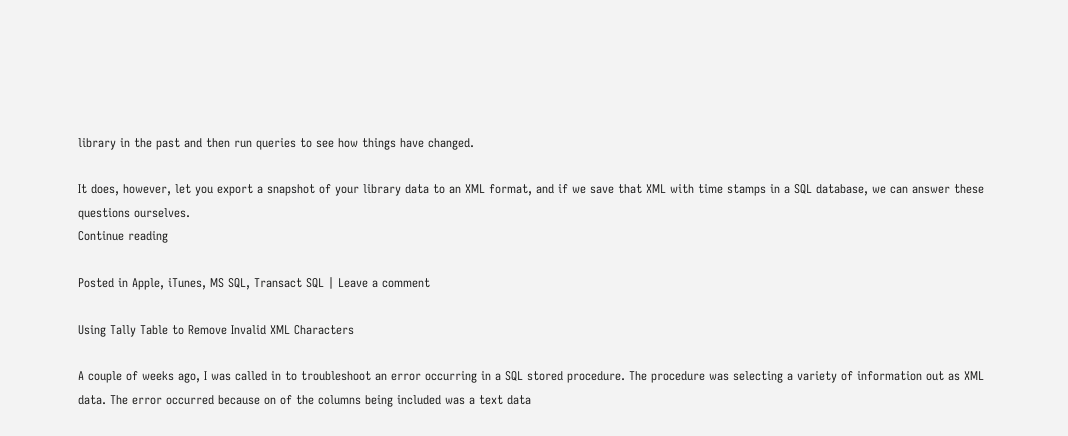library in the past and then run queries to see how things have changed.

It does, however, let you export a snapshot of your library data to an XML format, and if we save that XML with time stamps in a SQL database, we can answer these questions ourselves.
Continue reading

Posted in Apple, iTunes, MS SQL, Transact SQL | Leave a comment

Using Tally Table to Remove Invalid XML Characters

A couple of weeks ago, I was called in to troubleshoot an error occurring in a SQL stored procedure. The procedure was selecting a variety of information out as XML data. The error occurred because on of the columns being included was a text data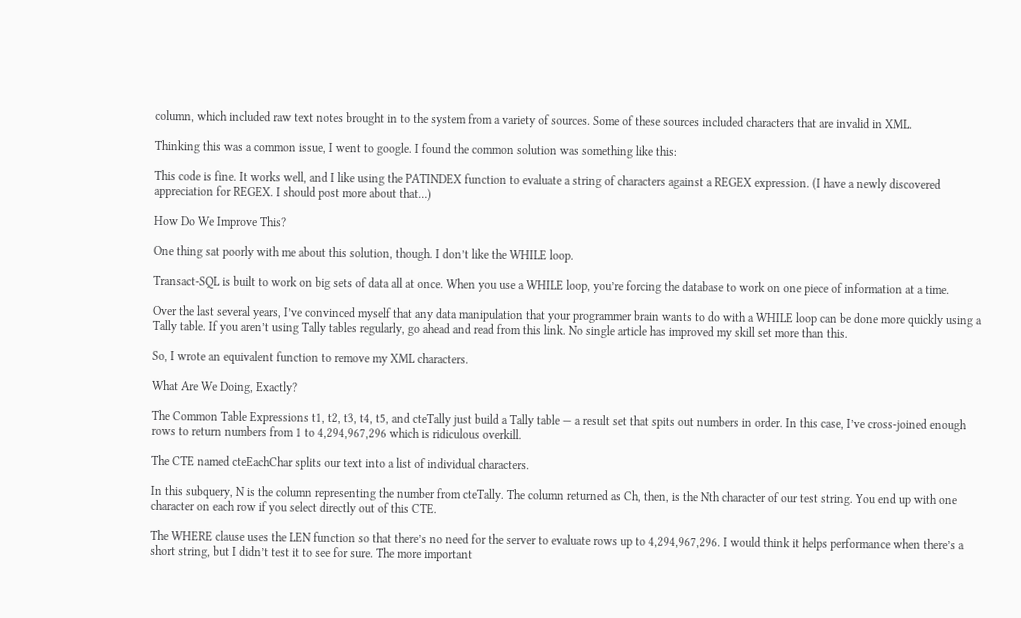column, which included raw text notes brought in to the system from a variety of sources. Some of these sources included characters that are invalid in XML.

Thinking this was a common issue, I went to google. I found the common solution was something like this:

This code is fine. It works well, and I like using the PATINDEX function to evaluate a string of characters against a REGEX expression. (I have a newly discovered appreciation for REGEX. I should post more about that…)

How Do We Improve This?

One thing sat poorly with me about this solution, though. I don’t like the WHILE loop.

Transact-SQL is built to work on big sets of data all at once. When you use a WHILE loop, you’re forcing the database to work on one piece of information at a time.

Over the last several years, I’ve convinced myself that any data manipulation that your programmer brain wants to do with a WHILE loop can be done more quickly using a Tally table. If you aren’t using Tally tables regularly, go ahead and read from this link. No single article has improved my skill set more than this.

So, I wrote an equivalent function to remove my XML characters.

What Are We Doing, Exactly?

The Common Table Expressions t1, t2, t3, t4, t5, and cteTally just build a Tally table — a result set that spits out numbers in order. In this case, I’ve cross-joined enough rows to return numbers from 1 to 4,294,967,296 which is ridiculous overkill.

The CTE named cteEachChar splits our text into a list of individual characters.

In this subquery, N is the column representing the number from cteTally. The column returned as Ch, then, is the Nth character of our test string. You end up with one character on each row if you select directly out of this CTE.

The WHERE clause uses the LEN function so that there’s no need for the server to evaluate rows up to 4,294,967,296. I would think it helps performance when there’s a short string, but I didn’t test it to see for sure. The more important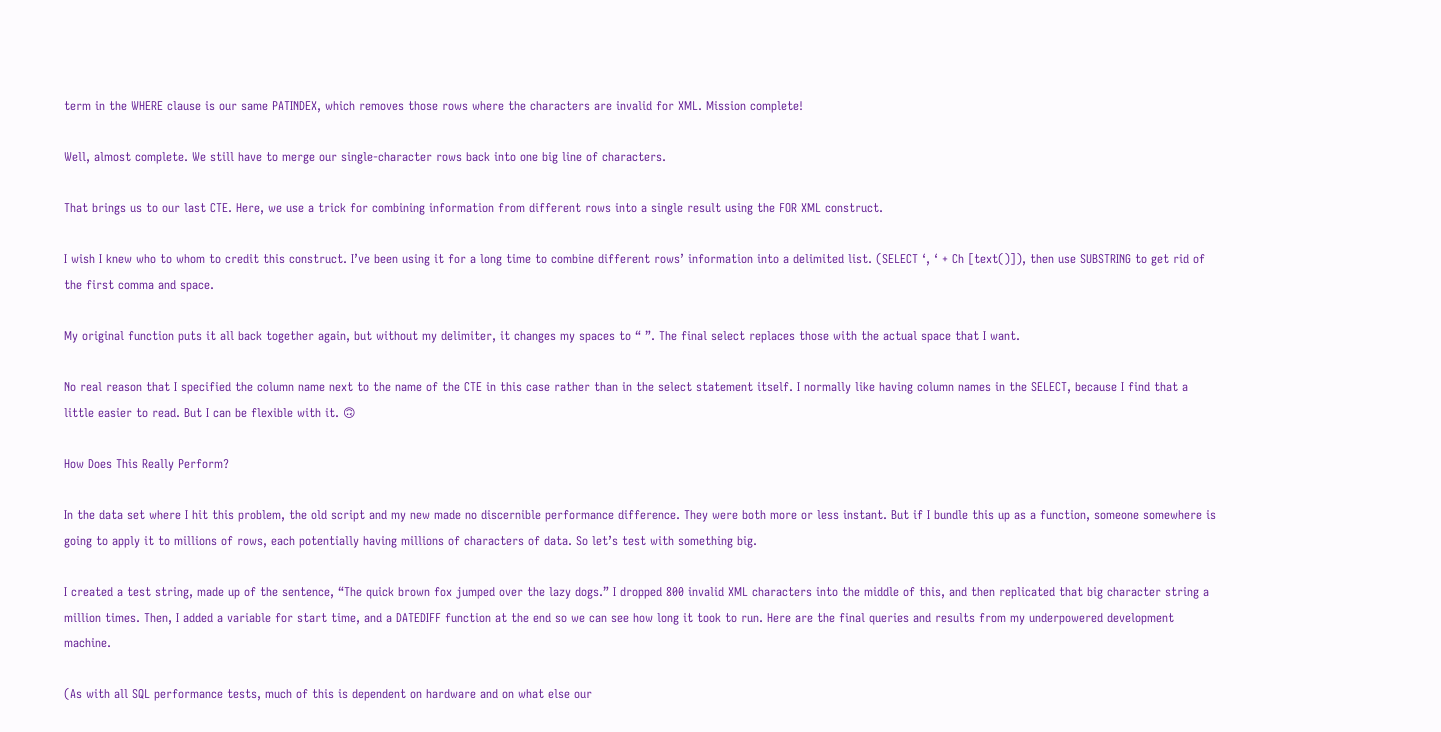term in the WHERE clause is our same PATINDEX, which removes those rows where the characters are invalid for XML. Mission complete!

Well, almost complete. We still have to merge our single-character rows back into one big line of characters.

That brings us to our last CTE. Here, we use a trick for combining information from different rows into a single result using the FOR XML construct.

I wish I knew who to whom to credit this construct. I’ve been using it for a long time to combine different rows’ information into a delimited list. (SELECT ‘, ‘ + Ch [text()]), then use SUBSTRING to get rid of the first comma and space.

My original function puts it all back together again, but without my delimiter, it changes my spaces to “ ”. The final select replaces those with the actual space that I want.

No real reason that I specified the column name next to the name of the CTE in this case rather than in the select statement itself. I normally like having column names in the SELECT, because I find that a little easier to read. But I can be flexible with it. 🙃

How Does This Really Perform?

In the data set where I hit this problem, the old script and my new made no discernible performance difference. They were both more or less instant. But if I bundle this up as a function, someone somewhere is going to apply it to millions of rows, each potentially having millions of characters of data. So let’s test with something big.

I created a test string, made up of the sentence, “The quick brown fox jumped over the lazy dogs.” I dropped 800 invalid XML characters into the middle of this, and then replicated that big character string a million times. Then, I added a variable for start time, and a DATEDIFF function at the end so we can see how long it took to run. Here are the final queries and results from my underpowered development machine.

(As with all SQL performance tests, much of this is dependent on hardware and on what else our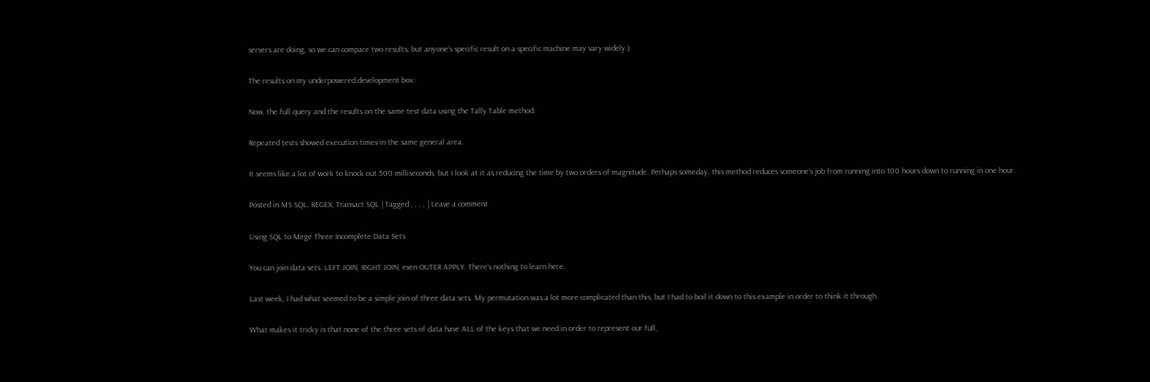servers are doing, so we can compare two results, but anyone’s specific result on a specific machine may vary widely.)

The results on my underpowered development box:

Now, the full query and the results on the same test data using the Tally Table method:

Repeated tests showed execution times in the same general area.

It seems like a lot of work to knock out 500 milliseconds, but I look at it as reducing the time by two orders of magnitude. Perhaps someday, this method reduces someone’s job from running into 100 hours down to running in one hour.

Posted in MS SQL, REGEX, Transact SQL | Tagged , , , , | Leave a comment

Using SQL to Mege Three Incomplete Data Sets

You can join data sets. LEFT JOIN, RIGHT JOIN, even OUTER APPLY. There’s nothing to learn here.

Last week, I had what seemed to be a simple join of three data sets. My permutation was a lot more complicated than this, but I had to boil it down to this example in order to think it through.

What makes it tricky is that none of the three sets of data have ALL of the keys that we need in order to represent our full,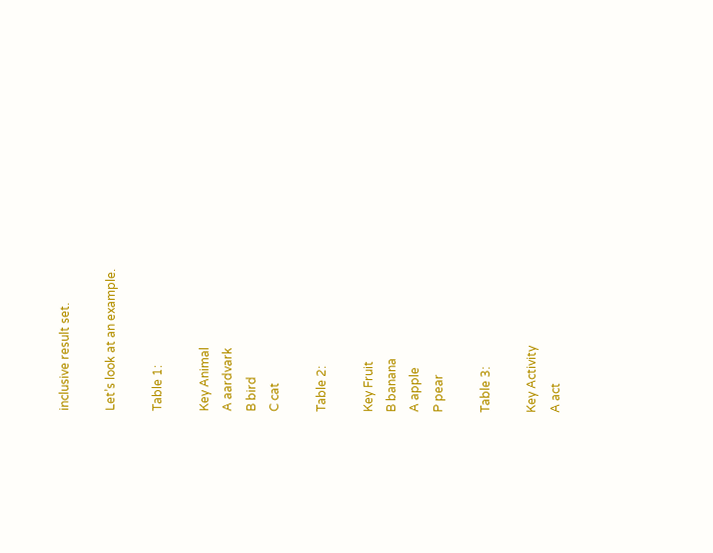inclusive result set.

Let’s look at an example.

Table 1:

Key Animal
A aardvark
B bird
C cat

Table 2:

Key Fruit
B banana
A apple
P pear

Table 3:

Key Activity
A act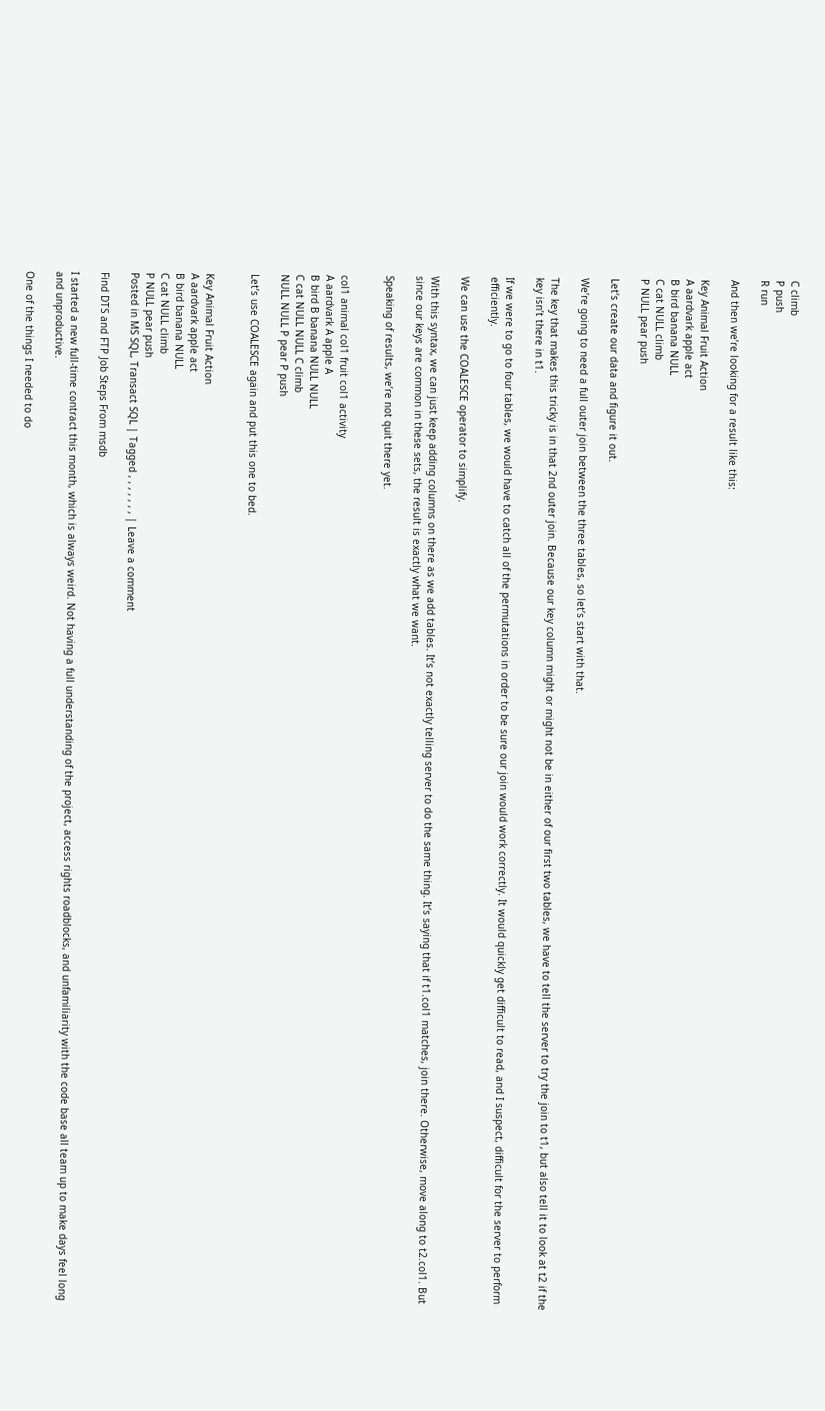C climb
P push
R run

And then we’re looking for a result like this:

Key Animal Fruit Action
A aardvark apple act
B bird banana NULL
C cat NULL climb
P NULL pear push

Let’s create our data and figure it out.

We’re going to need a full outer join between the three tables, so let’s start with that.

The key that makes this tricky is in that 2nd outer join. Because our key column might or might not be in either of our first two tables, we have to tell the server to try the join to t1, but also tell it to look at t2 if the key isn’t there in t1.

If we were to go to four tables, we would have to catch all of the permutations in order to be sure our join would work correctly. It would quickly get difficult to read, and I suspect, difficult for the server to perform efficiently.

We can use the COALESCE operator to simplify.

With this syntax, we can just keep adding columns on there as we add tables. It’s not exactly telling server to do the same thing. It’s saying that if t1.col1 matches, join there. Otherwise, move along to t2.col1. But since our keys are common in these sets, the result is exactly what we want.

Speaking of results, we’re not quit there yet.


col1 animal col1 fruit col1 activity
A aardvark A apple A
B bird B banana NULL NULL
C cat NULL NULL C climb
NULL NULL P pear P push

Let’s use COALESCE again and put this one to bed.


Key Animal Fruit Action
A aardvark apple act
B bird banana NULL
C cat NULL climb
P NULL pear push
Posted in MS SQL, Transact SQL | Tagged , , , , , , , | Leave a comment

Find DTS and FTP Job Steps From msdb

I started a new full-time contract this month, which is always weird. Not having a full understanding of the project, access rights roadblocks, and unfamiliarity with the code base all team up to make days feel long and unproductive.

One of the things I needed to do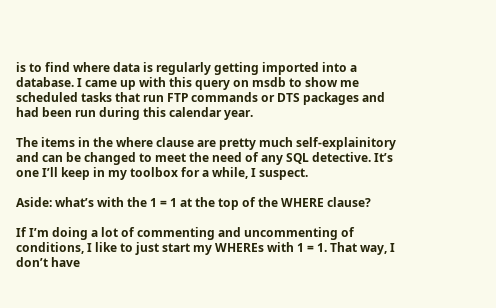is to find where data is regularly getting imported into a database. I came up with this query on msdb to show me scheduled tasks that run FTP commands or DTS packages and had been run during this calendar year.

The items in the where clause are pretty much self-explainitory and can be changed to meet the need of any SQL detective. It’s one I’ll keep in my toolbox for a while, I suspect.

Aside: what’s with the 1 = 1 at the top of the WHERE clause?

If I’m doing a lot of commenting and uncommenting of conditions, I like to just start my WHEREs with 1 = 1. That way, I don’t have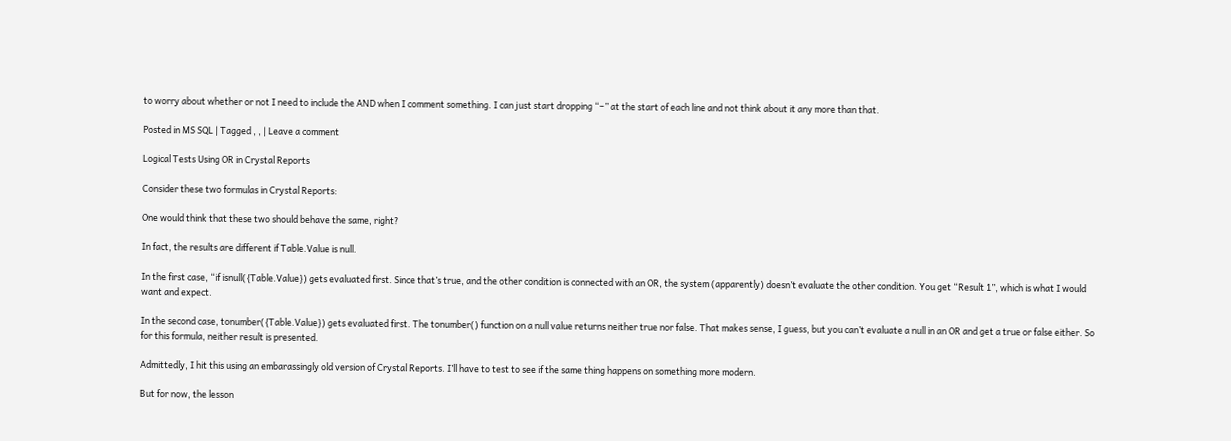to worry about whether or not I need to include the AND when I comment something. I can just start dropping “–” at the start of each line and not think about it any more than that.

Posted in MS SQL | Tagged , , | Leave a comment

Logical Tests Using OR in Crystal Reports

Consider these two formulas in Crystal Reports:

One would think that these two should behave the same, right?

In fact, the results are different if Table.Value is null.

In the first case, “if isnull({Table.Value}) gets evaluated first. Since that’s true, and the other condition is connected with an OR, the system (apparently) doesn’t evaluate the other condition. You get “Result 1”, which is what I would want and expect.

In the second case, tonumber({Table.Value}) gets evaluated first. The tonumber() function on a null value returns neither true nor false. That makes sense, I guess, but you can’t evaluate a null in an OR and get a true or false either. So for this formula, neither result is presented.

Admittedly, I hit this using an embarassingly old version of Crystal Reports. I’ll have to test to see if the same thing happens on something more modern.

But for now, the lesson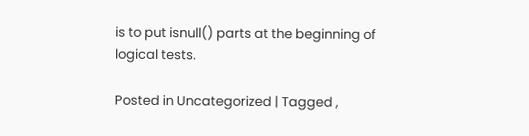is to put isnull() parts at the beginning of logical tests.

Posted in Uncategorized | Tagged ,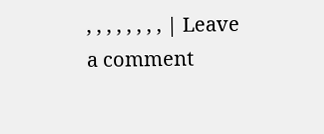, , , , , , , , | Leave a comment